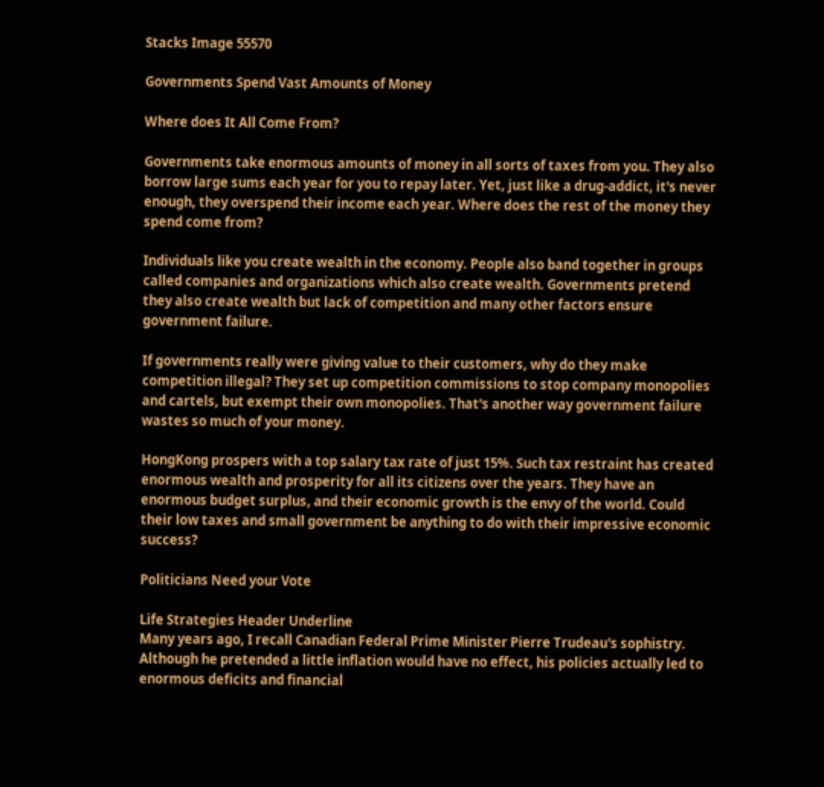Stacks Image 55570

Governments Spend Vast Amounts of Money

Where does It All Come From?

Governments take enormous amounts of money in all sorts of taxes from you. They also borrow large sums each year for you to repay later. Yet, just like a drug-addict, it's never enough, they overspend their income each year. Where does the rest of the money they spend come from?

Individuals like you create wealth in the economy. People also band together in groups called companies and organizations which also create wealth. Governments pretend they also create wealth but lack of competition and many other factors ensure government failure.

If governments really were giving value to their customers, why do they make competition illegal? They set up competition commissions to stop company monopolies and cartels, but exempt their own monopolies. That's another way government failure wastes so much of your money.

HongKong prospers with a top salary tax rate of just 15%. Such tax restraint has created enormous wealth and prosperity for all its citizens over the years. They have an enormous budget surplus, and their economic growth is the envy of the world. Could their low taxes and small government be anything to do with their impressive economic success?

Politicians Need your Vote

Life Strategies Header Underline
Many years ago, I recall Canadian Federal Prime Minister Pierre Trudeau's sophistry. Although he pretended a little inflation would have no effect, his policies actually led to enormous deficits and financial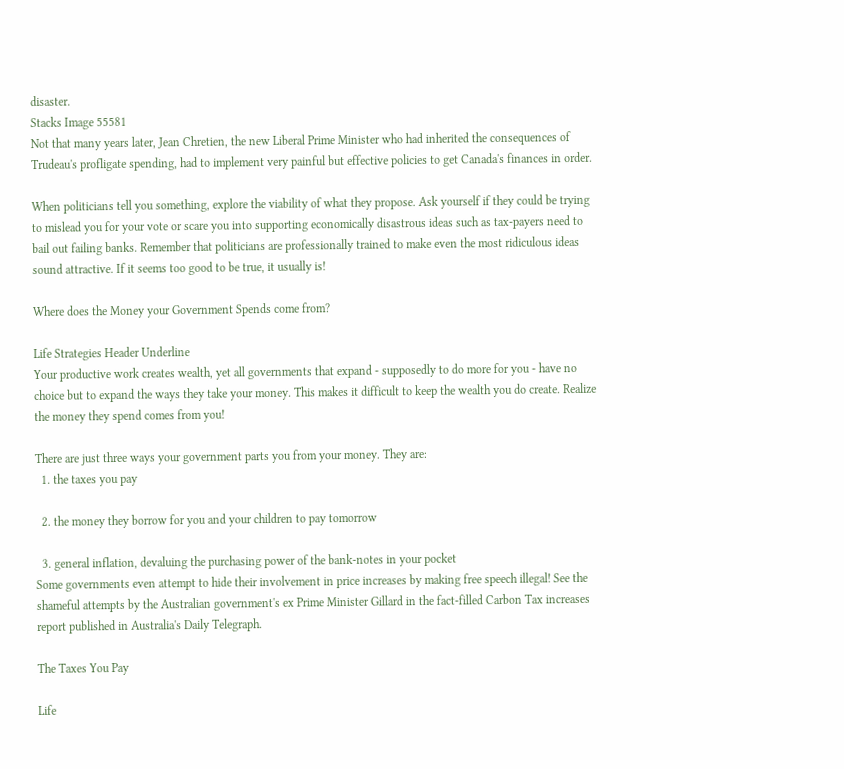disaster.
Stacks Image 55581
Not that many years later, Jean Chretien, the new Liberal Prime Minister who had inherited the consequences of Trudeau's profligate spending, had to implement very painful but effective policies to get Canada's finances in order.

When politicians tell you something, explore the viability of what they propose. Ask yourself if they could be trying to mislead you for your vote or scare you into supporting economically disastrous ideas such as tax-payers need to bail out failing banks. Remember that politicians are professionally trained to make even the most ridiculous ideas sound attractive. If it seems too good to be true, it usually is!

Where does the Money your Government Spends come from?

Life Strategies Header Underline
Your productive work creates wealth, yet all governments that expand - supposedly to do more for you - have no choice but to expand the ways they take your money. This makes it difficult to keep the wealth you do create. Realize the money they spend comes from you!

There are just three ways your government parts you from your money. They are:
  1. the taxes you pay

  2. the money they borrow for you and your children to pay tomorrow

  3. general inflation, devaluing the purchasing power of the bank-notes in your pocket
Some governments even attempt to hide their involvement in price increases by making free speech illegal! See the shameful attempts by the Australian government's ex Prime Minister Gillard in the fact-filled Carbon Tax increases report published in Australia's Daily Telegraph.

The Taxes You Pay

Life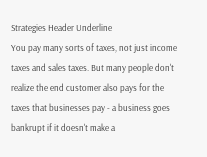Strategies Header Underline
You pay many sorts of taxes, not just income taxes and sales taxes. But many people don't realize the end customer also pays for the taxes that businesses pay - a business goes bankrupt if it doesn't make a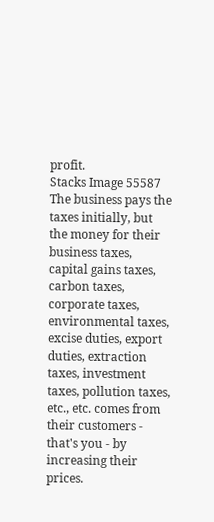profit.
Stacks Image 55587
The business pays the taxes initially, but the money for their business taxes, capital gains taxes, carbon taxes, corporate taxes, environmental taxes, excise duties, export duties, extraction taxes, investment taxes, pollution taxes, etc., etc. comes from their customers - that's you - by increasing their prices.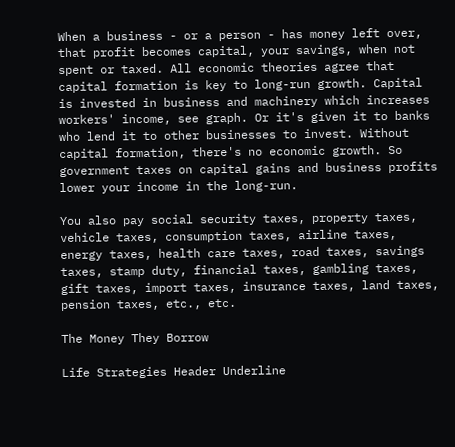When a business - or a person - has money left over, that profit becomes capital, your savings, when not spent or taxed. All economic theories agree that capital formation is key to long-run growth. Capital is invested in business and machinery which increases workers' income, see graph. Or it's given it to banks who lend it to other businesses to invest. Without capital formation, there's no economic growth. So government taxes on capital gains and business profits lower your income in the long-run.

You also pay social security taxes, property taxes, vehicle taxes, consumption taxes, airline taxes, energy taxes, health care taxes, road taxes, savings taxes, stamp duty, financial taxes, gambling taxes, gift taxes, import taxes, insurance taxes, land taxes, pension taxes, etc., etc.

The Money They Borrow

Life Strategies Header Underline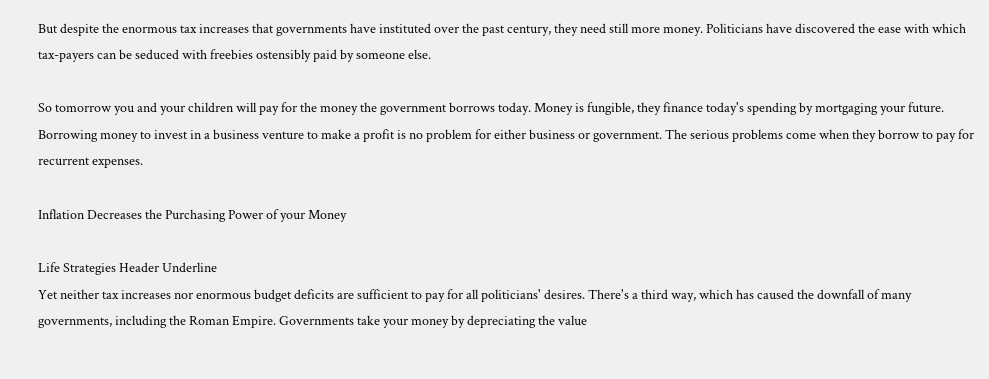But despite the enormous tax increases that governments have instituted over the past century, they need still more money. Politicians have discovered the ease with which tax-payers can be seduced with freebies ostensibly paid by someone else.

So tomorrow you and your children will pay for the money the government borrows today. Money is fungible, they finance today's spending by mortgaging your future. Borrowing money to invest in a business venture to make a profit is no problem for either business or government. The serious problems come when they borrow to pay for recurrent expenses.

Inflation Decreases the Purchasing Power of your Money

Life Strategies Header Underline
Yet neither tax increases nor enormous budget deficits are sufficient to pay for all politicians' desires. There's a third way, which has caused the downfall of many governments, including the Roman Empire. Governments take your money by depreciating the value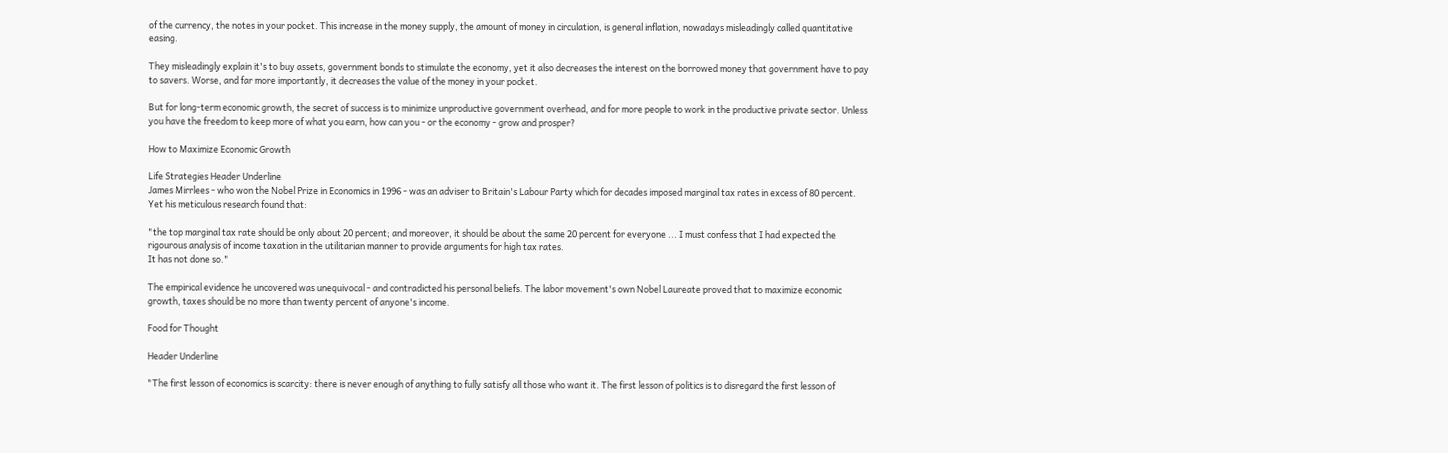of the currency, the notes in your pocket. This increase in the money supply, the amount of money in circulation, is general inflation, nowadays misleadingly called quantitative easing.

They misleadingly explain it's to buy assets, government bonds to stimulate the economy, yet it also decreases the interest on the borrowed money that government have to pay to savers. Worse, and far more importantly, it decreases the value of the money in your pocket.

But for long-term economic growth, the secret of success is to minimize unproductive government overhead, and for more people to work in the productive private sector. Unless you have the freedom to keep more of what you earn, how can you - or the economy - grow and prosper?

How to Maximize Economic Growth

Life Strategies Header Underline
James Mirrlees - who won the Nobel Prize in Economics in 1996 - was an adviser to Britain's Labour Party which for decades imposed marginal tax rates in excess of 80 percent. Yet his meticulous research found that:

"the top marginal tax rate should be only about 20 percent; and moreover, it should be about the same 20 percent for everyone ... I must confess that I had expected the rigourous analysis of income taxation in the utilitarian manner to provide arguments for high tax rates.
It has not done so."

The empirical evidence he uncovered was unequivocal - and contradicted his personal beliefs. The labor movement's own Nobel Laureate proved that to maximize economic growth, taxes should be no more than twenty percent of anyone's income.

Food for Thought

Header Underline

"The first lesson of economics is scarcity: there is never enough of anything to fully satisfy all those who want it. The first lesson of politics is to disregard the first lesson of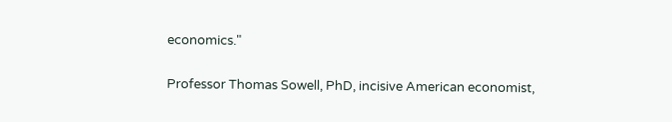economics."

Professor Thomas Sowell, PhD, incisive American economist,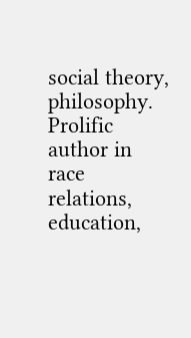social theory, philosophy. Prolific author in race relations, education,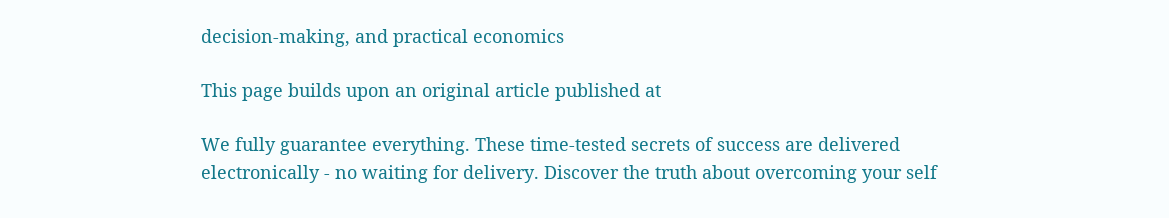decision-making, and practical economics

This page builds upon an original article published at

We fully guarantee everything. These time-tested secrets of success are delivered electronically - no waiting for delivery. Discover the truth about overcoming your self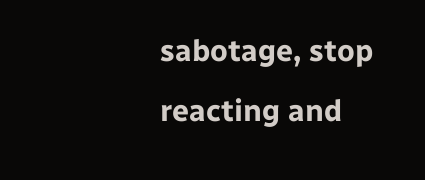sabotage, stop reacting and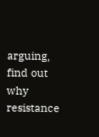arguing, find out why resistance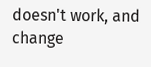doesn't work, and change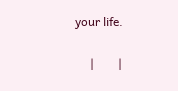your life.

     |        |